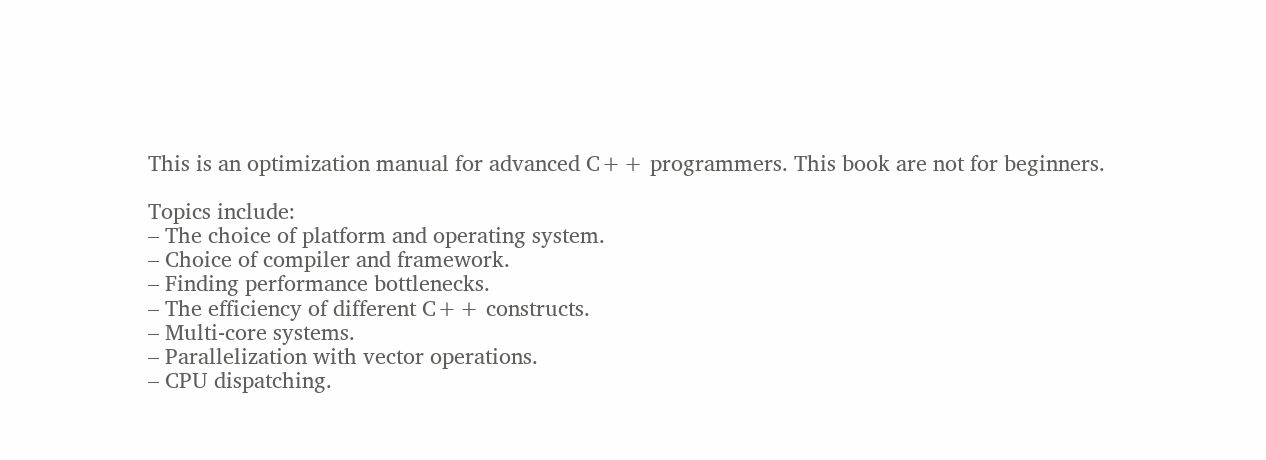This is an optimization manual for advanced C++ programmers. This book are not for beginners.

Topics include:
– The choice of platform and operating system.
– Choice of compiler and framework.
– Finding performance bottlenecks.
– The efficiency of different C++ constructs.
– Multi-core systems.
– Parallelization with vector operations.
– CPU dispatching.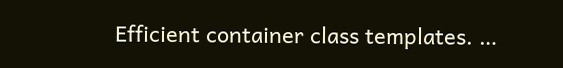Efficient container class templates. …